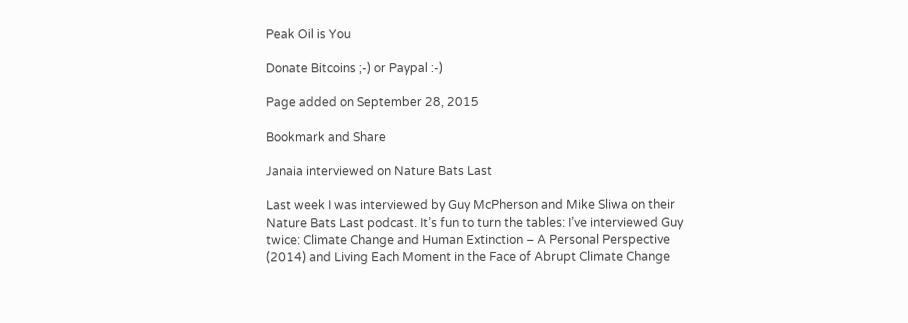Peak Oil is You

Donate Bitcoins ;-) or Paypal :-)

Page added on September 28, 2015

Bookmark and Share

Janaia interviewed on Nature Bats Last

Last week I was interviewed by Guy McPherson and Mike Sliwa on their Nature Bats Last podcast. It’s fun to turn the tables: I’ve interviewed Guy twice: Climate Change and Human Extinction – A Personal Perspective (2014) and Living Each Moment in the Face of Abrupt Climate Change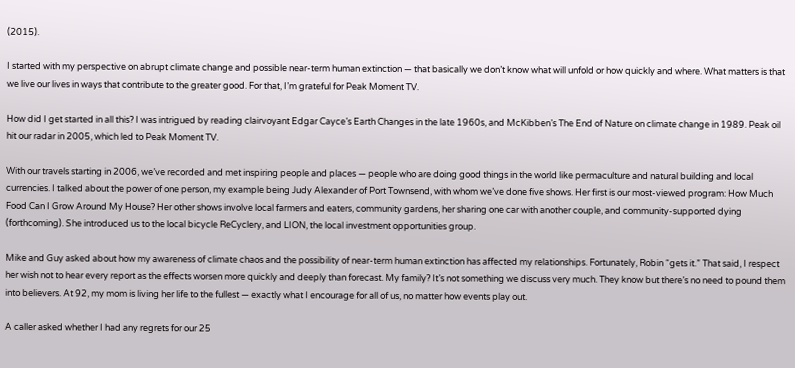(2015).

I started with my perspective on abrupt climate change and possible near-term human extinction — that basically we don’t know what will unfold or how quickly and where. What matters is that we live our lives in ways that contribute to the greater good. For that, I’m grateful for Peak Moment TV.

How did I get started in all this? I was intrigued by reading clairvoyant Edgar Cayce’s Earth Changes in the late 1960s, and McKibben’s The End of Nature on climate change in 1989. Peak oil hit our radar in 2005, which led to Peak Moment TV.

With our travels starting in 2006, we’ve recorded and met inspiring people and places — people who are doing good things in the world like permaculture and natural building and local currencies. I talked about the power of one person, my example being Judy Alexander of Port Townsend, with whom we’ve done five shows. Her first is our most-viewed program: How Much Food Can I Grow Around My House? Her other shows involve local farmers and eaters, community gardens, her sharing one car with another couple, and community-supported dying (forthcoming). She introduced us to the local bicycle ReCyclery, and LION, the local investment opportunities group.

Mike and Guy asked about how my awareness of climate chaos and the possibility of near-term human extinction has affected my relationships. Fortunately, Robin “gets it.” That said, I respect her wish not to hear every report as the effects worsen more quickly and deeply than forecast. My family? It’s not something we discuss very much. They know but there’s no need to pound them into believers. At 92, my mom is living her life to the fullest — exactly what I encourage for all of us, no matter how events play out.

A caller asked whether I had any regrets for our 25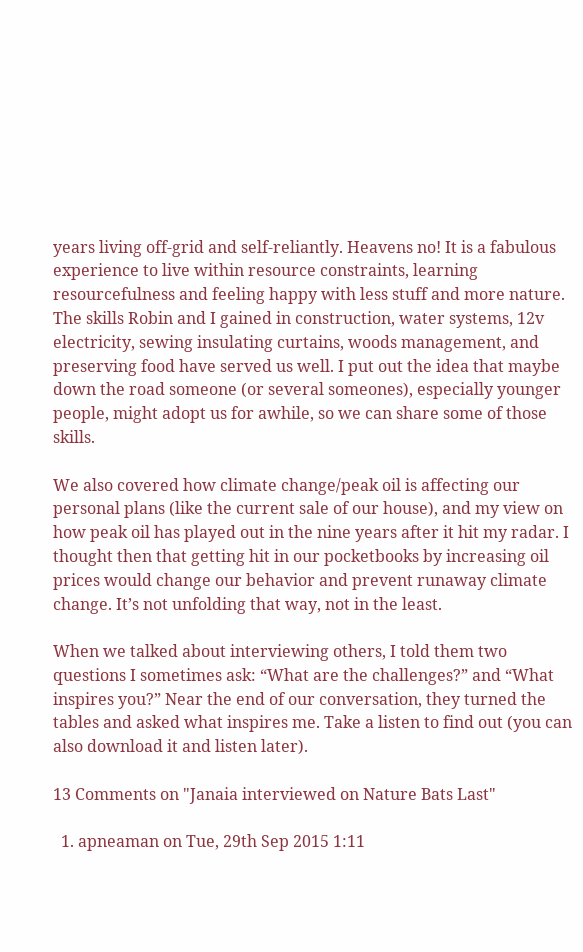years living off-grid and self-reliantly. Heavens no! It is a fabulous experience to live within resource constraints, learning resourcefulness and feeling happy with less stuff and more nature. The skills Robin and I gained in construction, water systems, 12v electricity, sewing insulating curtains, woods management, and preserving food have served us well. I put out the idea that maybe down the road someone (or several someones), especially younger people, might adopt us for awhile, so we can share some of those skills.

We also covered how climate change/peak oil is affecting our personal plans (like the current sale of our house), and my view on how peak oil has played out in the nine years after it hit my radar. I thought then that getting hit in our pocketbooks by increasing oil prices would change our behavior and prevent runaway climate change. It’s not unfolding that way, not in the least.

When we talked about interviewing others, I told them two questions I sometimes ask: “What are the challenges?” and “What inspires you?” Near the end of our conversation, they turned the tables and asked what inspires me. Take a listen to find out (you can also download it and listen later).

13 Comments on "Janaia interviewed on Nature Bats Last"

  1. apneaman on Tue, 29th Sep 2015 1:11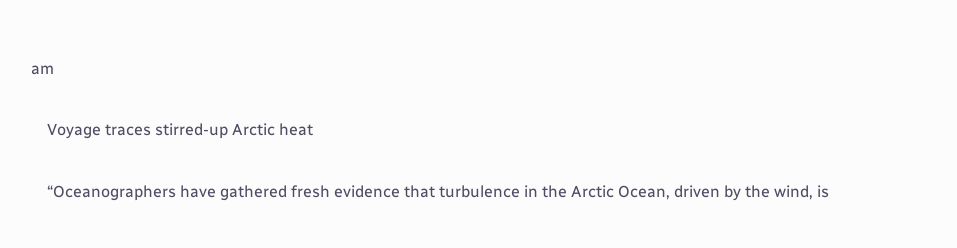am

    Voyage traces stirred-up Arctic heat

    “Oceanographers have gathered fresh evidence that turbulence in the Arctic Ocean, driven by the wind, is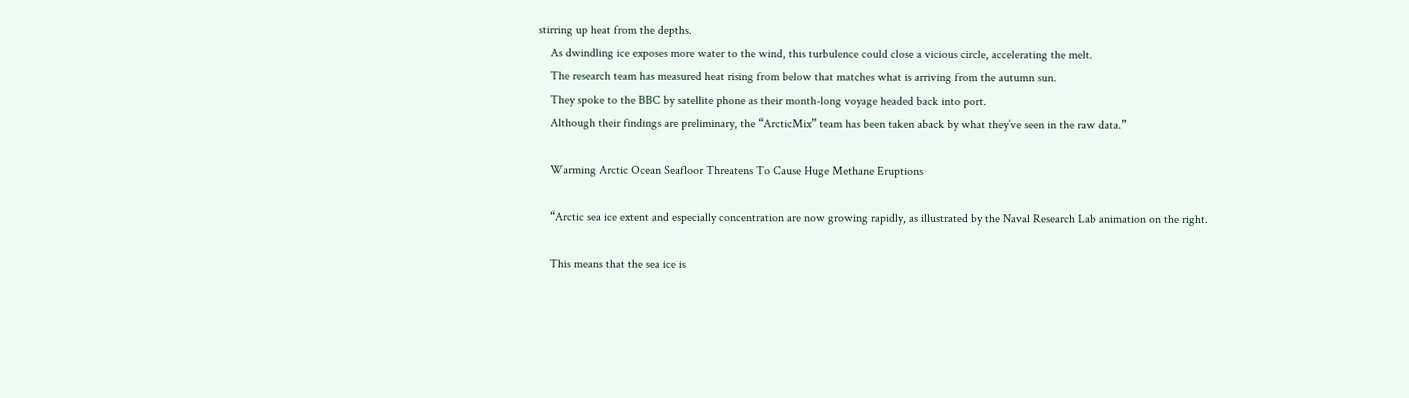stirring up heat from the depths.
    As dwindling ice exposes more water to the wind, this turbulence could close a vicious circle, accelerating the melt.
    The research team has measured heat rising from below that matches what is arriving from the autumn sun.
    They spoke to the BBC by satellite phone as their month-long voyage headed back into port.
    Although their findings are preliminary, the “ArcticMix” team has been taken aback by what they’ve seen in the raw data.”

    Warming Arctic Ocean Seafloor Threatens To Cause Huge Methane Eruptions

    “Arctic sea ice extent and especially concentration are now growing rapidly, as illustrated by the Naval Research Lab animation on the right.

    This means that the sea ice is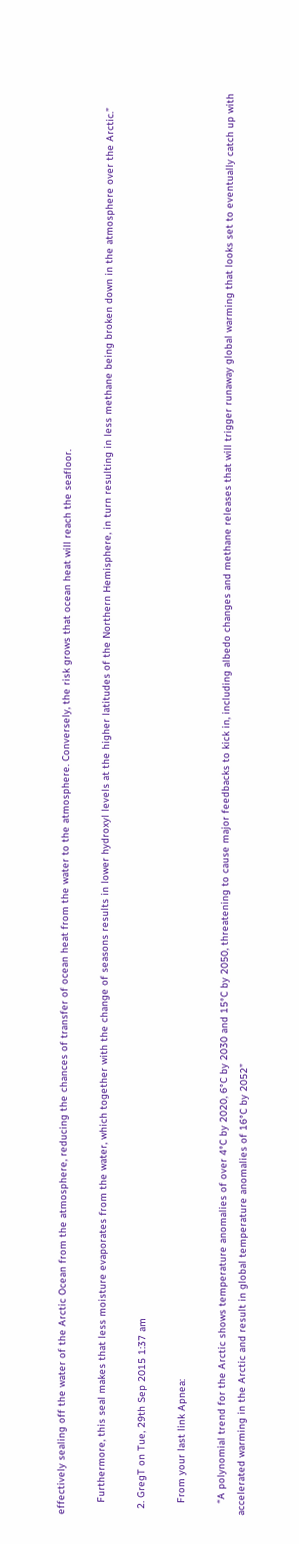effectively sealing off the water of the Arctic Ocean from the atmosphere, reducing the chances of transfer of ocean heat from the water to the atmosphere. Conversely, the risk grows that ocean heat will reach the seafloor.

    Furthermore, this seal makes that less moisture evaporates from the water, which together with the change of seasons results in lower hydroxyl levels at the higher latitudes of the Northern Hemisphere, in turn resulting in less methane being broken down in the atmosphere over the Arctic.”

  2. GregT on Tue, 29th Sep 2015 1:37 am

    From your last link Apnea:

    “A polynomial trend for the Arctic shows temperature anomalies of over 4°C by 2020, 6°C by 2030 and 15°C by 2050, threatening to cause major feedbacks to kick in, including albedo changes and methane releases that will trigger runaway global warming that looks set to eventually catch up with accelerated warming in the Arctic and result in global temperature anomalies of 16°C by 2052”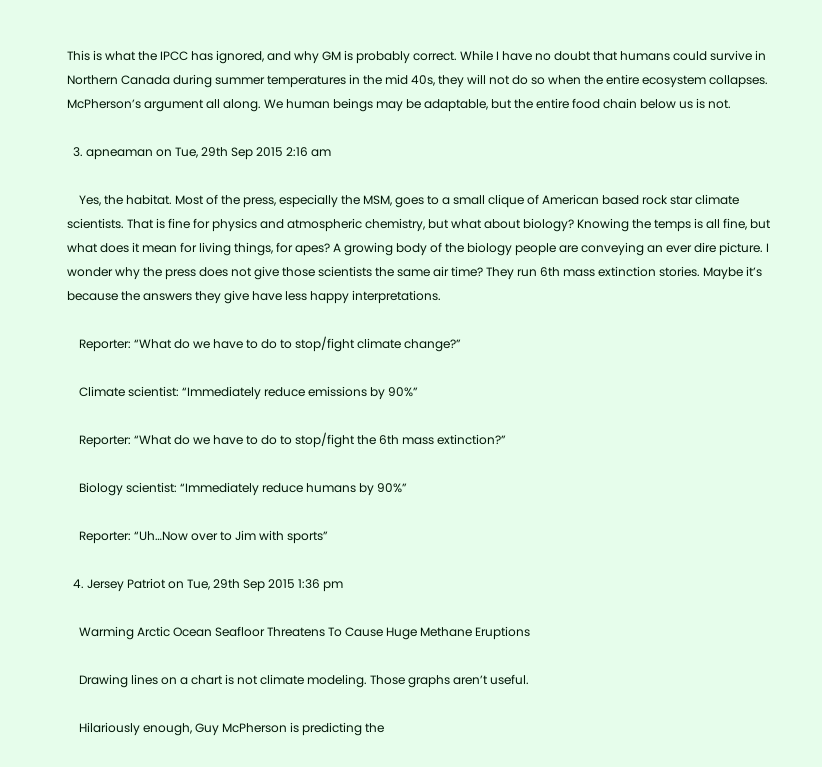This is what the IPCC has ignored, and why GM is probably correct. While I have no doubt that humans could survive in Northern Canada during summer temperatures in the mid 40s, they will not do so when the entire ecosystem collapses. McPherson’s argument all along. We human beings may be adaptable, but the entire food chain below us is not.

  3. apneaman on Tue, 29th Sep 2015 2:16 am

    Yes, the habitat. Most of the press, especially the MSM, goes to a small clique of American based rock star climate scientists. That is fine for physics and atmospheric chemistry, but what about biology? Knowing the temps is all fine, but what does it mean for living things, for apes? A growing body of the biology people are conveying an ever dire picture. I wonder why the press does not give those scientists the same air time? They run 6th mass extinction stories. Maybe it’s because the answers they give have less happy interpretations.

    Reporter: “What do we have to do to stop/fight climate change?”

    Climate scientist: “Immediately reduce emissions by 90%”

    Reporter: “What do we have to do to stop/fight the 6th mass extinction?”

    Biology scientist: “Immediately reduce humans by 90%”

    Reporter: “Uh…Now over to Jim with sports”

  4. Jersey Patriot on Tue, 29th Sep 2015 1:36 pm

    Warming Arctic Ocean Seafloor Threatens To Cause Huge Methane Eruptions

    Drawing lines on a chart is not climate modeling. Those graphs aren’t useful.

    Hilariously enough, Guy McPherson is predicting the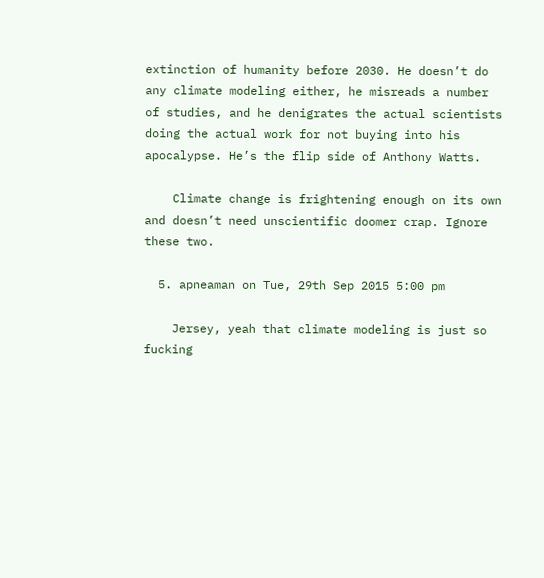extinction of humanity before 2030. He doesn’t do any climate modeling either, he misreads a number of studies, and he denigrates the actual scientists doing the actual work for not buying into his apocalypse. He’s the flip side of Anthony Watts.

    Climate change is frightening enough on its own and doesn’t need unscientific doomer crap. Ignore these two.

  5. apneaman on Tue, 29th Sep 2015 5:00 pm

    Jersey, yeah that climate modeling is just so fucking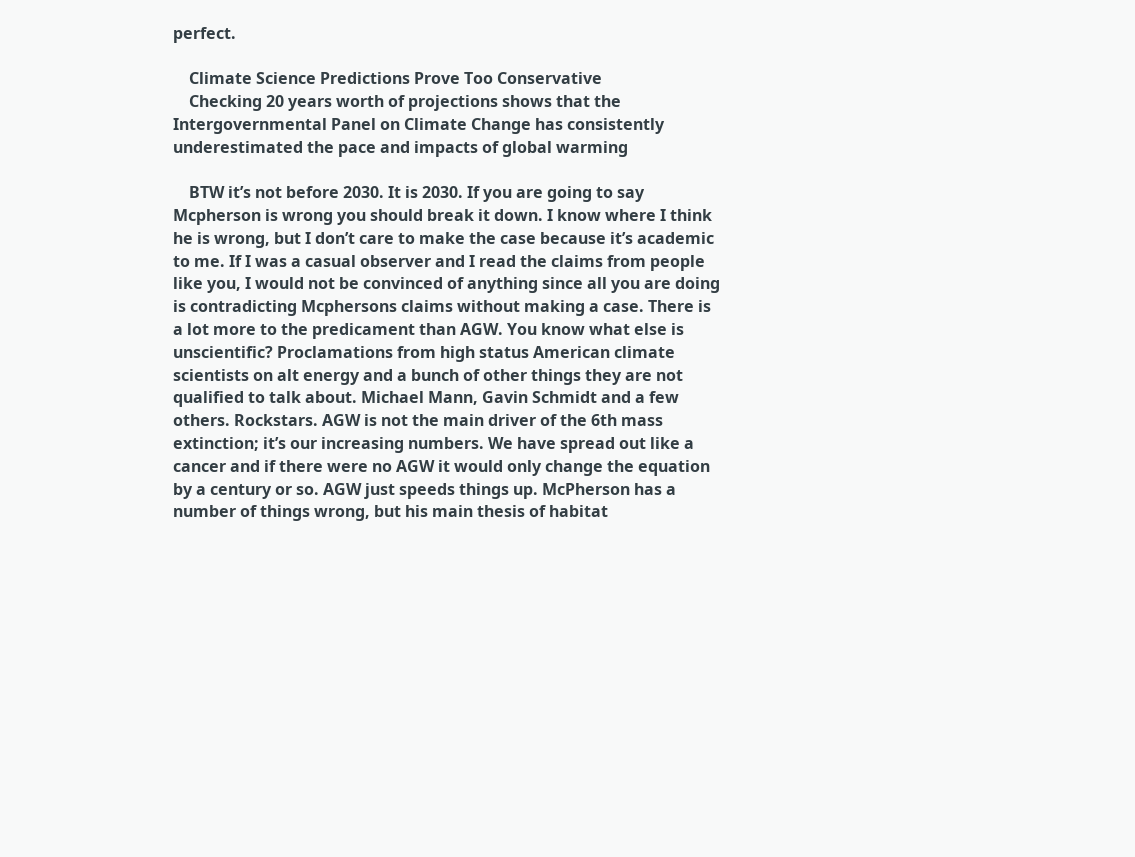perfect.

    Climate Science Predictions Prove Too Conservative
    Checking 20 years worth of projections shows that the Intergovernmental Panel on Climate Change has consistently underestimated the pace and impacts of global warming

    BTW it’s not before 2030. It is 2030. If you are going to say Mcpherson is wrong you should break it down. I know where I think he is wrong, but I don’t care to make the case because it’s academic to me. If I was a casual observer and I read the claims from people like you, I would not be convinced of anything since all you are doing is contradicting Mcphersons claims without making a case. There is a lot more to the predicament than AGW. You know what else is unscientific? Proclamations from high status American climate scientists on alt energy and a bunch of other things they are not qualified to talk about. Michael Mann, Gavin Schmidt and a few others. Rockstars. AGW is not the main driver of the 6th mass extinction; it’s our increasing numbers. We have spread out like a cancer and if there were no AGW it would only change the equation by a century or so. AGW just speeds things up. McPherson has a number of things wrong, but his main thesis of habitat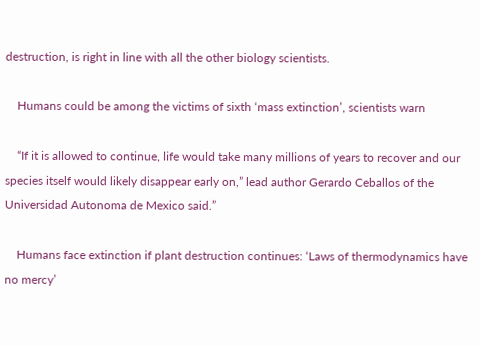destruction, is right in line with all the other biology scientists.

    Humans could be among the victims of sixth ‘mass extinction’, scientists warn

    “If it is allowed to continue, life would take many millions of years to recover and our species itself would likely disappear early on,” lead author Gerardo Ceballos of the Universidad Autonoma de Mexico said.”

    Humans face extinction if plant destruction continues: ‘Laws of thermodynamics have no mercy’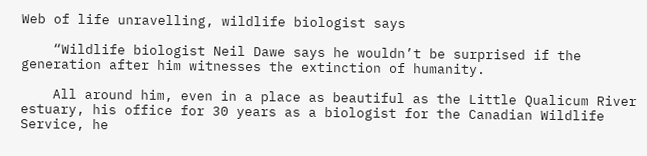Web of life unravelling, wildlife biologist says

    “Wildlife biologist Neil Dawe says he wouldn’t be surprised if the generation after him witnesses the extinction of humanity.

    All around him, even in a place as beautiful as the Little Qualicum River estuary, his office for 30 years as a biologist for the Canadian Wildlife Service, he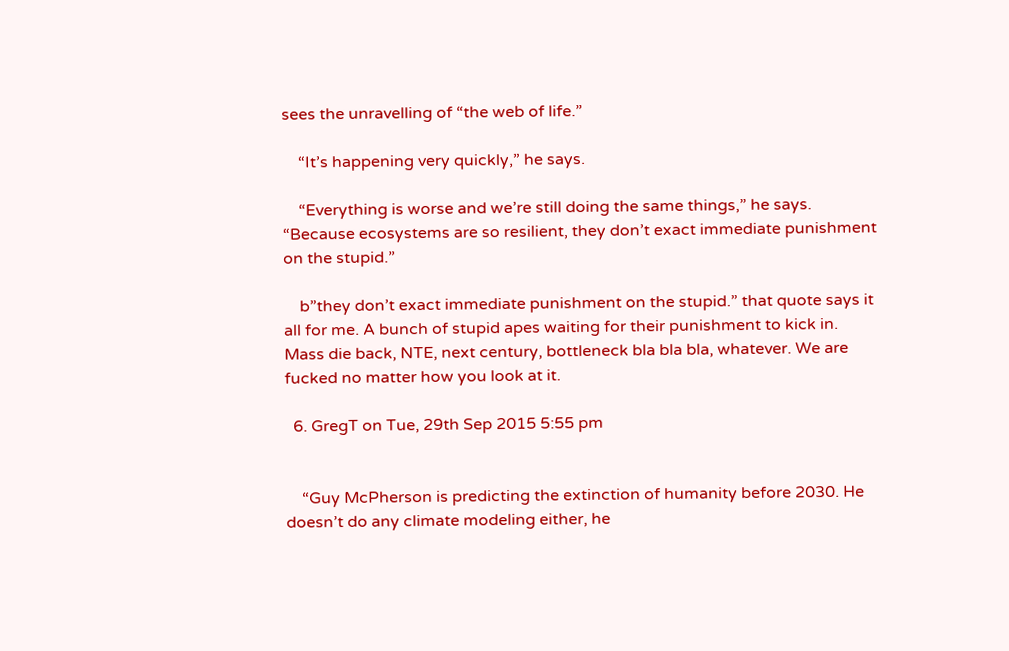sees the unravelling of “the web of life.”

    “It’s happening very quickly,” he says.

    “Everything is worse and we’re still doing the same things,” he says. “Because ecosystems are so resilient, they don’t exact immediate punishment on the stupid.”

    b”they don’t exact immediate punishment on the stupid.” that quote says it all for me. A bunch of stupid apes waiting for their punishment to kick in. Mass die back, NTE, next century, bottleneck bla bla bla, whatever. We are fucked no matter how you look at it.

  6. GregT on Tue, 29th Sep 2015 5:55 pm


    “Guy McPherson is predicting the extinction of humanity before 2030. He doesn’t do any climate modeling either, he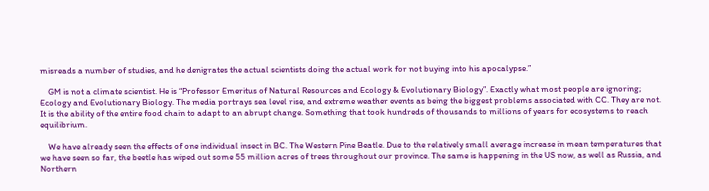misreads a number of studies, and he denigrates the actual scientists doing the actual work for not buying into his apocalypse.”

    GM is not a climate scientist. He is “Professor Emeritus of Natural Resources and Ecology & Evolutionary Biology”. Exactly what most people are ignoring; Ecology and Evolutionary Biology. The media portrays sea level rise, and extreme weather events as being the biggest problems associated with CC. They are not. It is the ability of the entire food chain to adapt to an abrupt change. Something that took hundreds of thousands to millions of years for ecosystems to reach equilibrium.

    We have already seen the effects of one individual insect in BC. The Western Pine Beatle. Due to the relatively small average increase in mean temperatures that we have seen so far, the beetle has wiped out some 55 million acres of trees throughout our province. The same is happening in the US now, as well as Russia, and Northern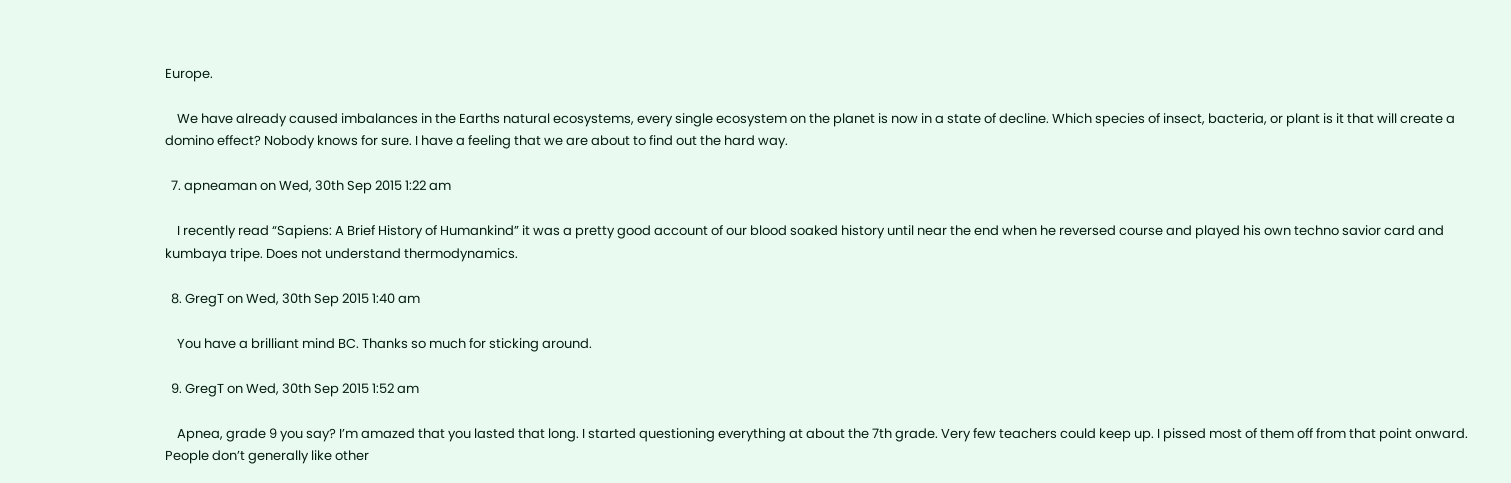Europe.

    We have already caused imbalances in the Earths natural ecosystems, every single ecosystem on the planet is now in a state of decline. Which species of insect, bacteria, or plant is it that will create a domino effect? Nobody knows for sure. I have a feeling that we are about to find out the hard way.

  7. apneaman on Wed, 30th Sep 2015 1:22 am

    I recently read “Sapiens: A Brief History of Humankind” it was a pretty good account of our blood soaked history until near the end when he reversed course and played his own techno savior card and kumbaya tripe. Does not understand thermodynamics.

  8. GregT on Wed, 30th Sep 2015 1:40 am

    You have a brilliant mind BC. Thanks so much for sticking around.

  9. GregT on Wed, 30th Sep 2015 1:52 am

    Apnea, grade 9 you say? I’m amazed that you lasted that long. I started questioning everything at about the 7th grade. Very few teachers could keep up. I pissed most of them off from that point onward. People don’t generally like other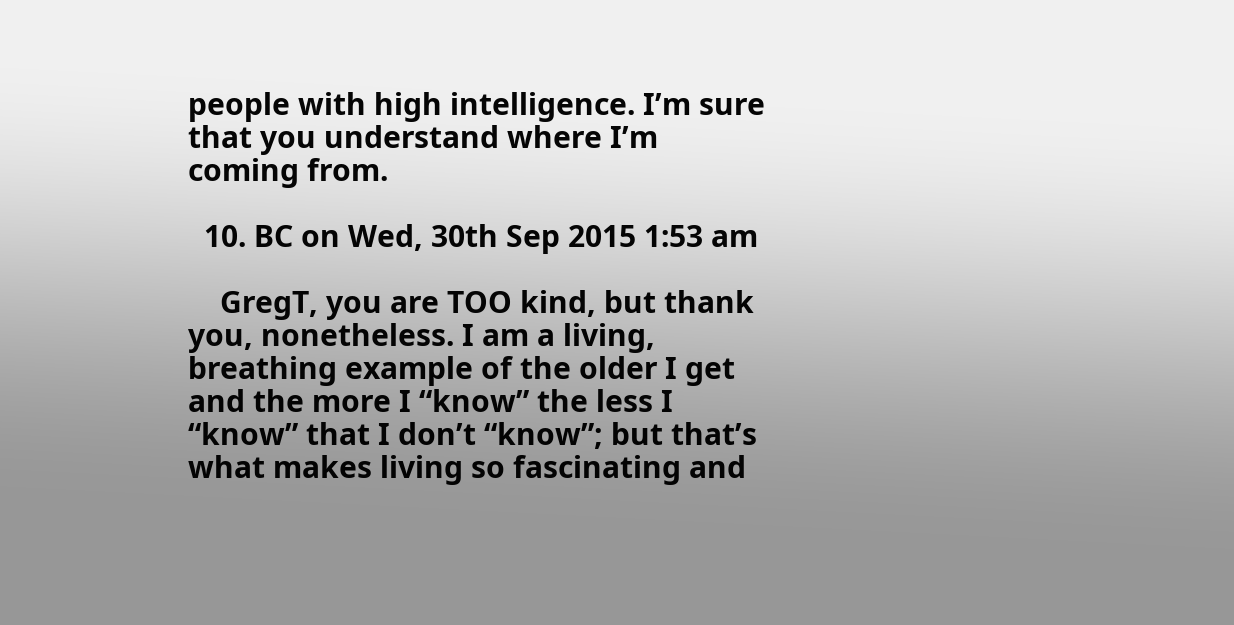people with high intelligence. I’m sure that you understand where I’m coming from.

  10. BC on Wed, 30th Sep 2015 1:53 am

    GregT, you are TOO kind, but thank you, nonetheless. I am a living, breathing example of the older I get and the more I “know” the less I “know” that I don’t “know”; but that’s what makes living so fascinating and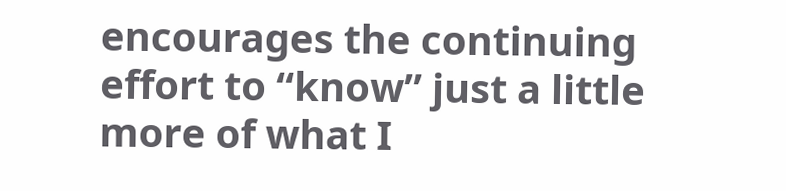encourages the continuing effort to “know” just a little more of what I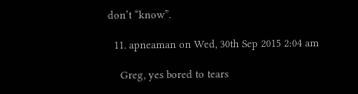don’t “know”.

  11. apneaman on Wed, 30th Sep 2015 2:04 am

    Greg, yes bored to tears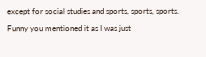except for social studies and sports, sports, sports. Funny you mentioned it as I was just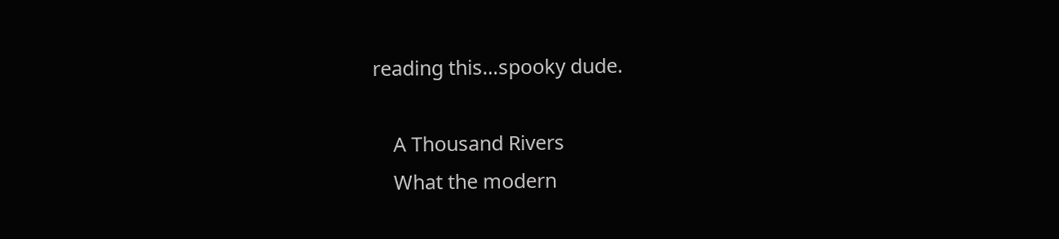reading this…spooky dude.

    A Thousand Rivers
    What the modern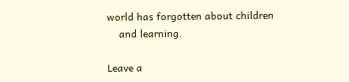world has forgotten about children
    and learning.

Leave a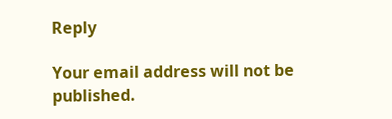Reply

Your email address will not be published.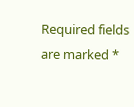Required fields are marked *